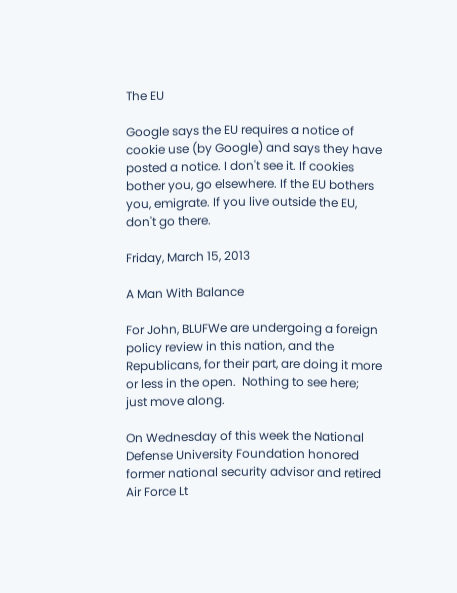The EU

Google says the EU requires a notice of cookie use (by Google) and says they have posted a notice. I don't see it. If cookies bother you, go elsewhere. If the EU bothers you, emigrate. If you live outside the EU, don't go there.

Friday, March 15, 2013

A Man With Balance

For John, BLUFWe are undergoing a foreign policy review in this nation, and the Republicans, for their part, are doing it more or less in the open.  Nothing to see here; just move along.

On Wednesday of this week the National Defense University Foundation honored former national security advisor and retired Air Force Lt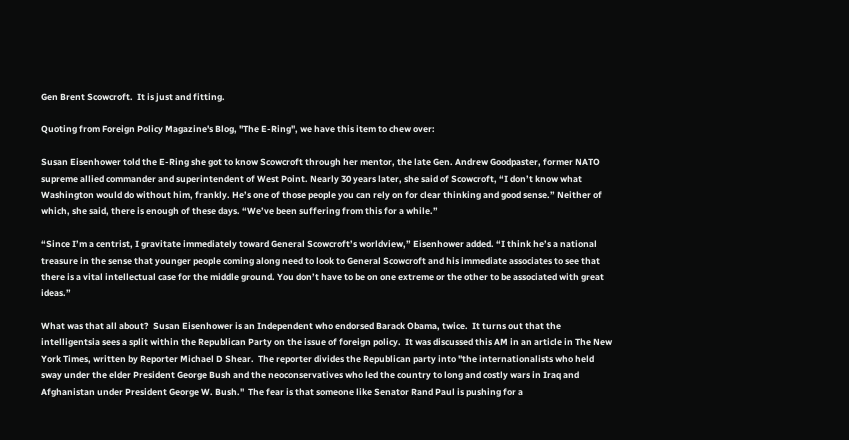Gen Brent Scowcroft.  It is just and fitting.

Quoting from Foreign Policy Magazine's Blog, "The E-Ring", we have this item to chew over:

Susan Eisenhower told the E-Ring she got to know Scowcroft through her mentor, the late Gen. Andrew Goodpaster, former NATO supreme allied commander and superintendent of West Point. Nearly 30 years later, she said of Scowcroft, “I don’t know what Washington would do without him, frankly. He’s one of those people you can rely on for clear thinking and good sense.” Neither of which, she said, there is enough of these days. “We’ve been suffering from this for a while.”

“Since I’m a centrist, I gravitate immediately toward General Scowcroft’s worldview,” Eisenhower added. “I think he’s a national treasure in the sense that younger people coming along need to look to General Scowcroft and his immediate associates to see that there is a vital intellectual case for the middle ground. You don’t have to be on one extreme or the other to be associated with great ideas.”

What was that all about?  Susan Eisenhower is an Independent who endorsed Barack Obama, twice.  It turns out that the intelligentsia sees a split within the Republican Party on the issue of foreign policy.  It was discussed this AM in an article in The New York Times, written by Reporter Michael D Shear.  The reporter divides the Republican party into "the internationalists who held sway under the elder President George Bush and the neoconservatives who led the country to long and costly wars in Iraq and Afghanistan under President George W. Bush."  The fear is that someone like Senator Rand Paul is pushing for a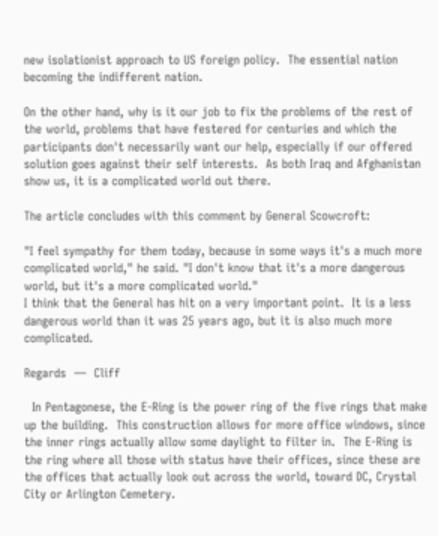new isolationist approach to US foreign policy.  The essential nation becoming the indifferent nation.

On the other hand, why is it our job to fix the problems of the rest of the world, problems that have festered for centuries and which the participants don't necessarily want our help, especially if our offered solution goes against their self interests.  As both Iraq and Afghanistan show us, it is a complicated world out there.

The article concludes with this comment by General Scowcroft:

"I feel sympathy for them today, because in some ways it's a much more complicated world," he said. "I don't know that it's a more dangerous world, but it's a more complicated world."
I think that the General has hit on a very important point.  It is a less dangerous world than it was 25 years ago, but it is also much more complicated.

Regards  —  Cliff

  In Pentagonese, the E-Ring is the power ring of the five rings that make up the building.  This construction allows for more office windows, since the inner rings actually allow some daylight to filter in.  The E-Ring is the ring where all those with status have their offices, since these are the offices that actually look out across the world, toward DC, Crystal City or Arlington Cemetery.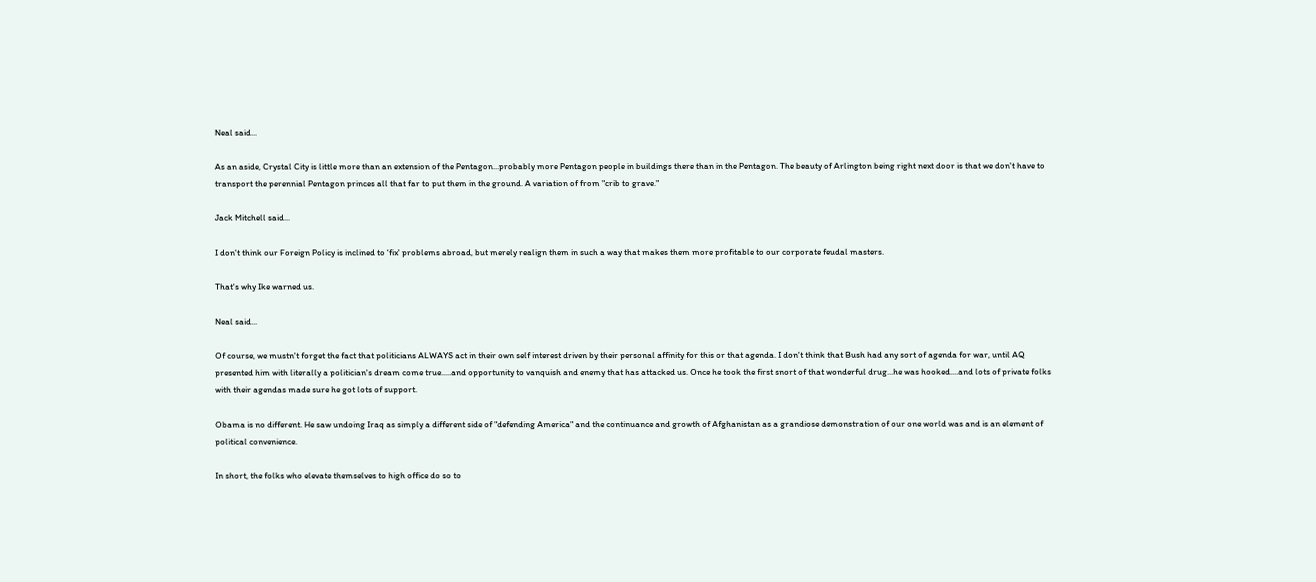Neal said...

As an aside, Crystal City is little more than an extension of the Pentagon...probably more Pentagon people in buildings there than in the Pentagon. The beauty of Arlington being right next door is that we don't have to transport the perennial Pentagon princes all that far to put them in the ground. A variation of from "crib to grave."

Jack Mitchell said...

I don't think our Foreign Policy is inclined to 'fix' problems abroad, but merely realign them in such a way that makes them more profitable to our corporate feudal masters.

That's why Ike warned us.

Neal said...

Of course, we mustn't forget the fact that politicians ALWAYS act in their own self interest driven by their personal affinity for this or that agenda. I don't think that Bush had any sort of agenda for war, until AQ presented him with literally a politician's dream come true.....and opportunity to vanquish and enemy that has attacked us. Once he took the first snort of that wonderful drug...he was hooked....and lots of private folks with their agendas made sure he got lots of support.

Obama is no different. He saw undoing Iraq as simply a different side of "defending America" and the continuance and growth of Afghanistan as a grandiose demonstration of our one world was and is an element of political convenience.

In short, the folks who elevate themselves to high office do so to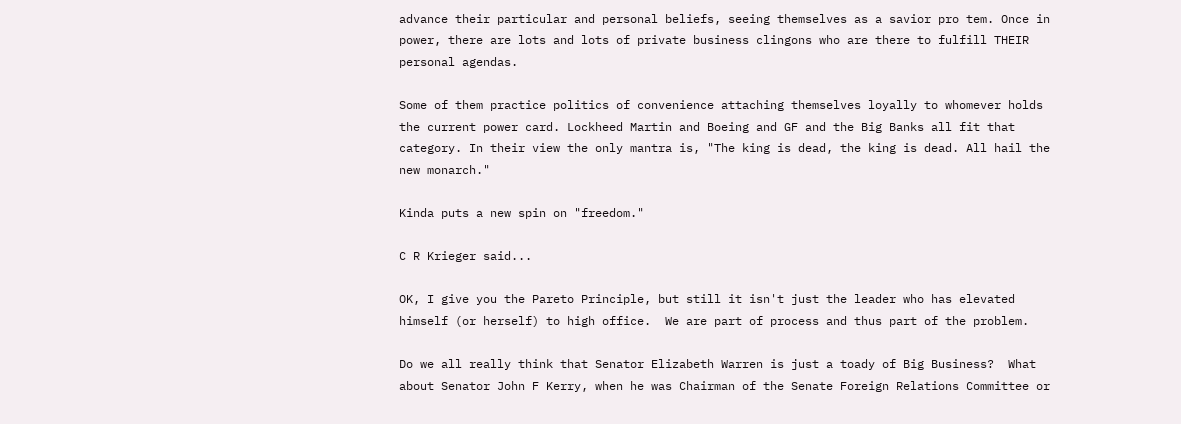advance their particular and personal beliefs, seeing themselves as a savior pro tem. Once in power, there are lots and lots of private business clingons who are there to fulfill THEIR personal agendas.

Some of them practice politics of convenience attaching themselves loyally to whomever holds the current power card. Lockheed Martin and Boeing and GF and the Big Banks all fit that category. In their view the only mantra is, "The king is dead, the king is dead. All hail the new monarch."

Kinda puts a new spin on "freedom."

C R Krieger said...

OK, I give you the Pareto Principle, but still it isn't just the leader who has elevated himself (or herself) to high office.  We are part of process and thus part of the problem.

Do we all really think that Senator Elizabeth Warren is just a toady of Big Business?  What about Senator John F Kerry, when he was Chairman of the Senate Foreign Relations Committee or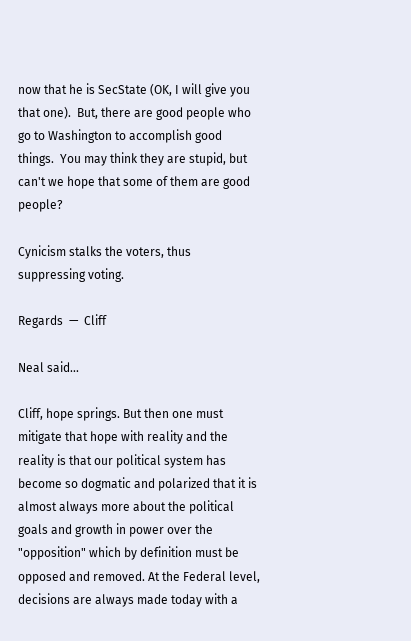now that he is SecState (OK, I will give you that one).  But, there are good people who go to Washington to accomplish good things.  You may think they are stupid, but can't we hope that some of them are good people?

Cynicism stalks the voters, thus suppressing voting.

Regards  —  Cliff

Neal said...

Cliff, hope springs. But then one must mitigate that hope with reality and the reality is that our political system has become so dogmatic and polarized that it is almost always more about the political goals and growth in power over the "opposition" which by definition must be opposed and removed. At the Federal level, decisions are always made today with a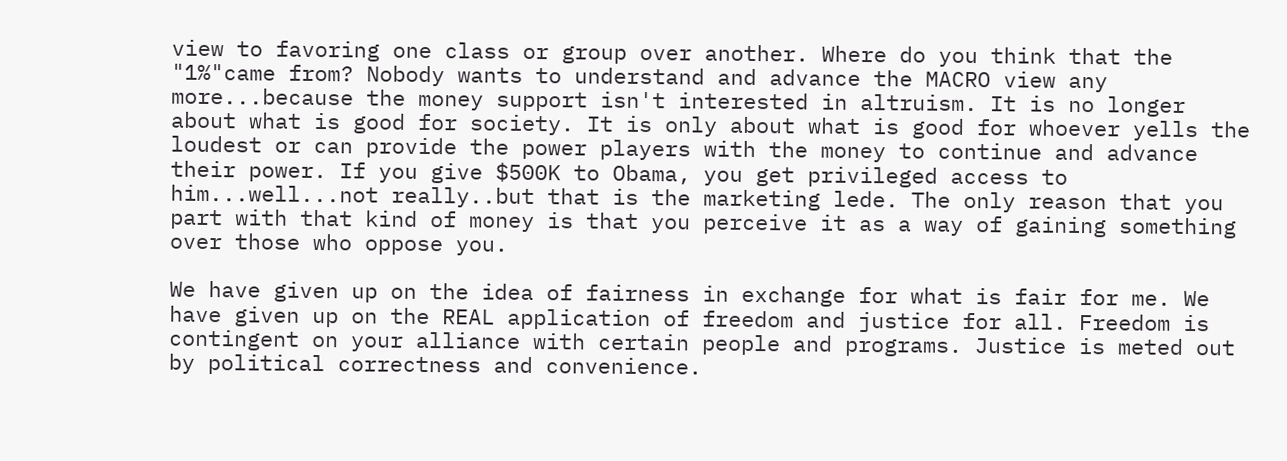view to favoring one class or group over another. Where do you think that the "1%"came from? Nobody wants to understand and advance the MACRO view any more...because the money support isn't interested in altruism. It is no longer about what is good for society. It is only about what is good for whoever yells the loudest or can provide the power players with the money to continue and advance their power. If you give $500K to Obama, you get privileged access to him...well...not really..but that is the marketing lede. The only reason that you part with that kind of money is that you perceive it as a way of gaining something over those who oppose you.

We have given up on the idea of fairness in exchange for what is fair for me. We have given up on the REAL application of freedom and justice for all. Freedom is contingent on your alliance with certain people and programs. Justice is meted out by political correctness and convenience.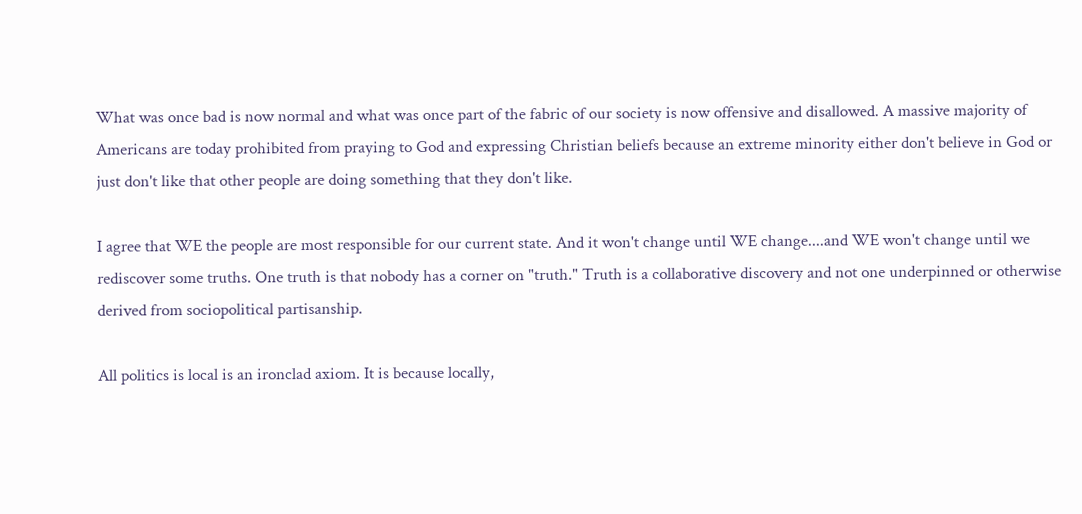What was once bad is now normal and what was once part of the fabric of our society is now offensive and disallowed. A massive majority of Americans are today prohibited from praying to God and expressing Christian beliefs because an extreme minority either don't believe in God or just don't like that other people are doing something that they don't like.

I agree that WE the people are most responsible for our current state. And it won't change until WE change....and WE won't change until we rediscover some truths. One truth is that nobody has a corner on "truth." Truth is a collaborative discovery and not one underpinned or otherwise derived from sociopolitical partisanship.

All politics is local is an ironclad axiom. It is because locally,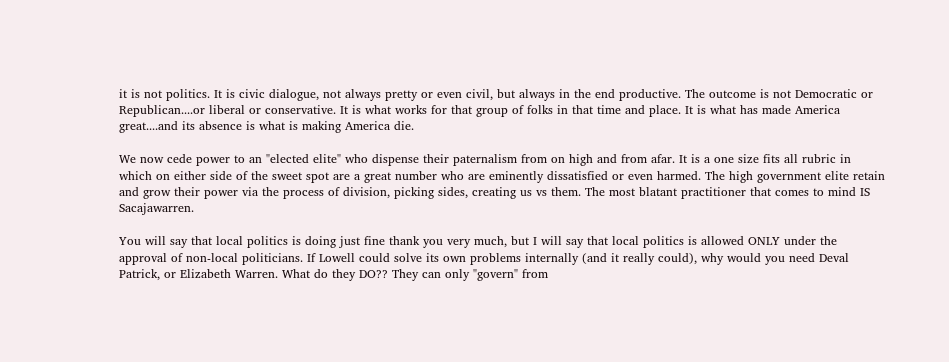it is not politics. It is civic dialogue, not always pretty or even civil, but always in the end productive. The outcome is not Democratic or Republican....or liberal or conservative. It is what works for that group of folks in that time and place. It is what has made America great....and its absence is what is making America die.

We now cede power to an "elected elite" who dispense their paternalism from on high and from afar. It is a one size fits all rubric in which on either side of the sweet spot are a great number who are eminently dissatisfied or even harmed. The high government elite retain and grow their power via the process of division, picking sides, creating us vs them. The most blatant practitioner that comes to mind IS Sacajawarren.

You will say that local politics is doing just fine thank you very much, but I will say that local politics is allowed ONLY under the approval of non-local politicians. If Lowell could solve its own problems internally (and it really could), why would you need Deval Patrick, or Elizabeth Warren. What do they DO?? They can only "govern" from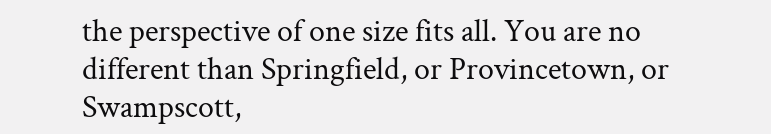the perspective of one size fits all. You are no different than Springfield, or Provincetown, or Swampscott,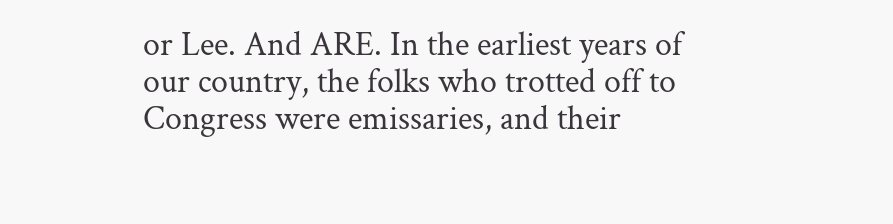or Lee. And ARE. In the earliest years of our country, the folks who trotted off to Congress were emissaries, and their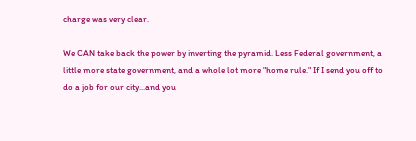charge was very clear.

We CAN take back the power by inverting the pyramid. Less Federal government, a little more state government, and a whole lot more "home rule." If I send you off to do a job for our city...and you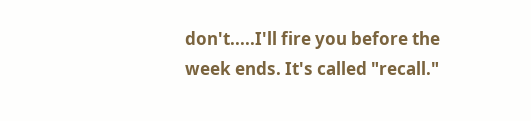don't.....I'll fire you before the week ends. It's called "recall."